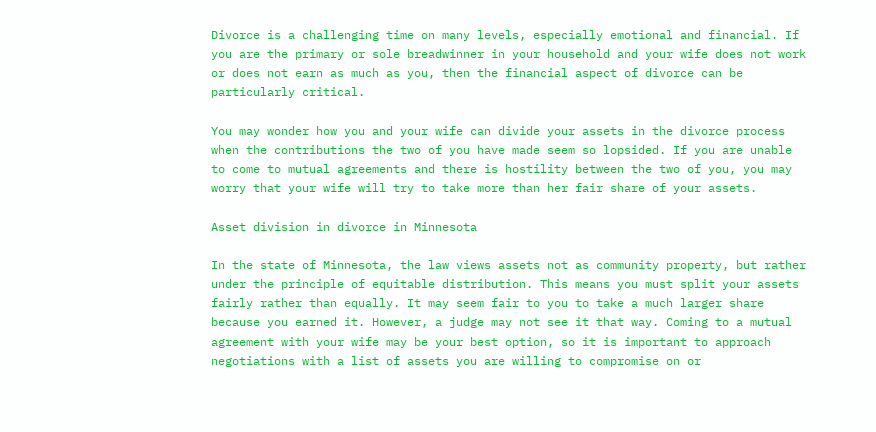Divorce is a challenging time on many levels, especially emotional and financial. If you are the primary or sole breadwinner in your household and your wife does not work or does not earn as much as you, then the financial aspect of divorce can be particularly critical.

You may wonder how you and your wife can divide your assets in the divorce process when the contributions the two of you have made seem so lopsided. If you are unable to come to mutual agreements and there is hostility between the two of you, you may worry that your wife will try to take more than her fair share of your assets.

Asset division in divorce in Minnesota

In the state of Minnesota, the law views assets not as community property, but rather under the principle of equitable distribution. This means you must split your assets fairly rather than equally. It may seem fair to you to take a much larger share because you earned it. However, a judge may not see it that way. Coming to a mutual agreement with your wife may be your best option, so it is important to approach negotiations with a list of assets you are willing to compromise on or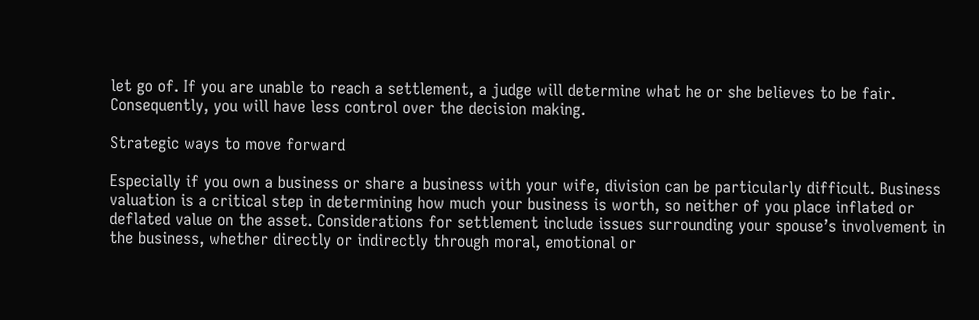let go of. If you are unable to reach a settlement, a judge will determine what he or she believes to be fair. Consequently, you will have less control over the decision making.

Strategic ways to move forward

Especially if you own a business or share a business with your wife, division can be particularly difficult. Business valuation is a critical step in determining how much your business is worth, so neither of you place inflated or deflated value on the asset. Considerations for settlement include issues surrounding your spouse’s involvement in the business, whether directly or indirectly through moral, emotional or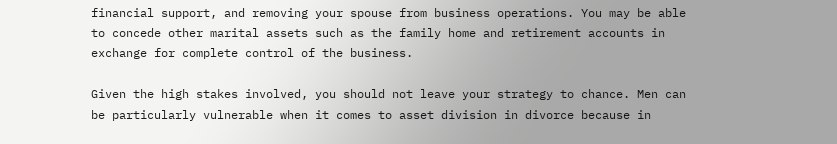financial support, and removing your spouse from business operations. You may be able to concede other marital assets such as the family home and retirement accounts in exchange for complete control of the business.

Given the high stakes involved, you should not leave your strategy to chance. Men can be particularly vulnerable when it comes to asset division in divorce because in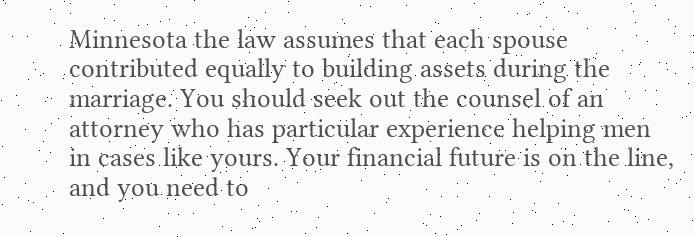Minnesota the law assumes that each spouse contributed equally to building assets during the marriage. You should seek out the counsel of an attorney who has particular experience helping men in cases like yours. Your financial future is on the line, and you need to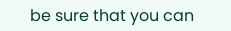be sure that you can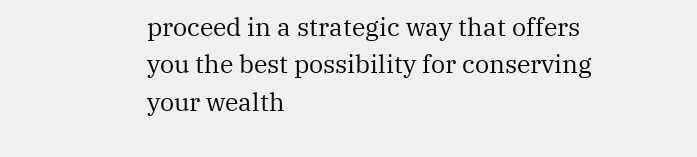proceed in a strategic way that offers you the best possibility for conserving your wealth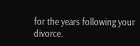for the years following your divorce.